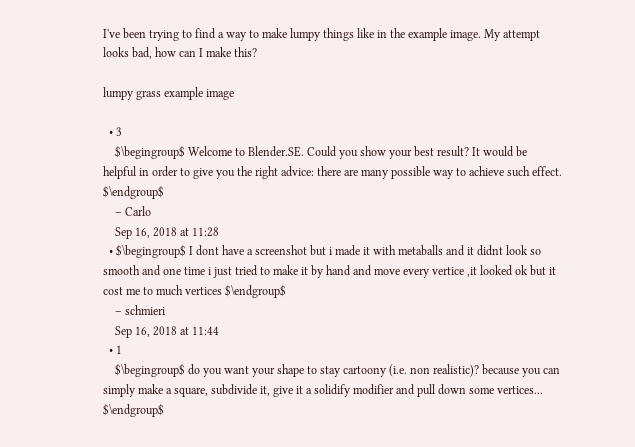I've been trying to find a way to make lumpy things like in the example image. My attempt looks bad, how can I make this?

lumpy grass example image

  • 3
    $\begingroup$ Welcome to Blender.SE. Could you show your best result? It would be helpful in order to give you the right advice: there are many possible way to achieve such effect. $\endgroup$
    – Carlo
    Sep 16, 2018 at 11:28
  • $\begingroup$ I dont have a screenshot but i made it with metaballs and it didnt look so smooth and one time i just tried to make it by hand and move every vertice ,it looked ok but it cost me to much vertices $\endgroup$
    – schmieri
    Sep 16, 2018 at 11:44
  • 1
    $\begingroup$ do you want your shape to stay cartoony (i.e. non realistic)? because you can simply make a square, subdivide it, give it a solidify modifier and pull down some vertices... $\endgroup$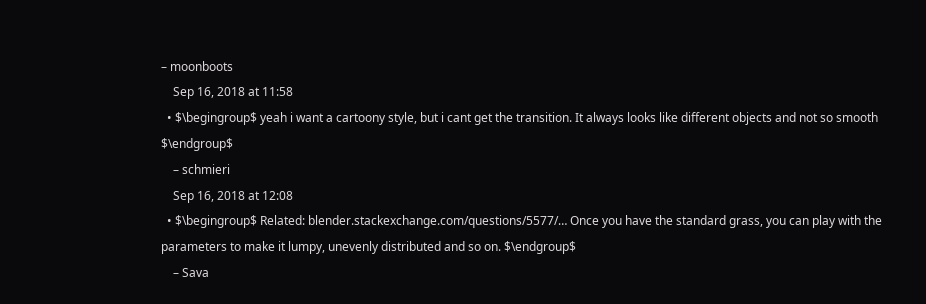– moonboots
    Sep 16, 2018 at 11:58
  • $\begingroup$ yeah i want a cartoony style, but i cant get the transition. It always looks like different objects and not so smooth $\endgroup$
    – schmieri
    Sep 16, 2018 at 12:08
  • $\begingroup$ Related: blender.stackexchange.com/questions/5577/… Once you have the standard grass, you can play with the parameters to make it lumpy, unevenly distributed and so on. $\endgroup$
    – Sava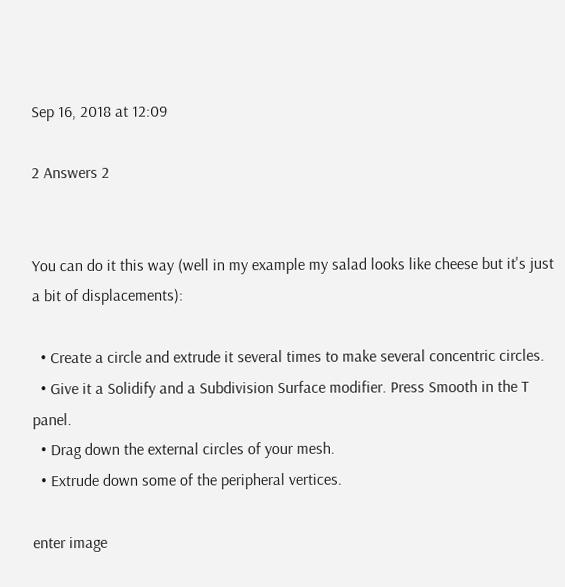Sep 16, 2018 at 12:09

2 Answers 2


You can do it this way (well in my example my salad looks like cheese but it's just a bit of displacements):

  • Create a circle and extrude it several times to make several concentric circles.
  • Give it a Solidify and a Subdivision Surface modifier. Press Smooth in the T panel.
  • Drag down the external circles of your mesh.
  • Extrude down some of the peripheral vertices.

enter image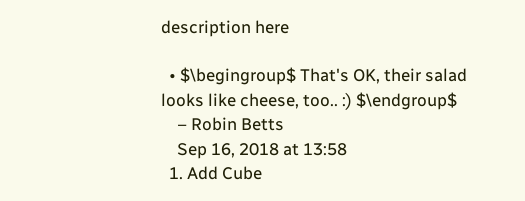description here

  • $\begingroup$ That's OK, their salad looks like cheese, too.. :) $\endgroup$
    – Robin Betts
    Sep 16, 2018 at 13:58
  1. Add Cube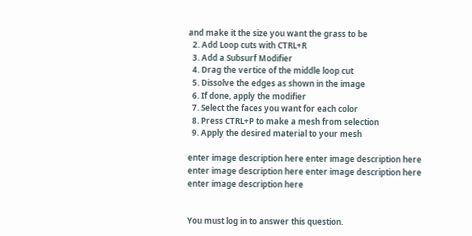and make it the size you want the grass to be
  2. Add Loop cuts with CTRL+R
  3. Add a Subsurf Modifier
  4. Drag the vertice of the middle loop cut
  5. Dissolve the edges as shown in the image
  6. If done, apply the modifier
  7. Select the faces you want for each color
  8. Press CTRL+P to make a mesh from selection
  9. Apply the desired material to your mesh

enter image description here enter image description here enter image description here enter image description here enter image description here


You must log in to answer this question.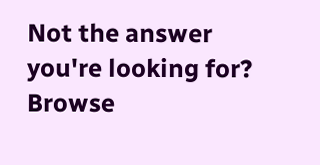Not the answer you're looking for? Browse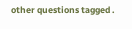other questions tagged .